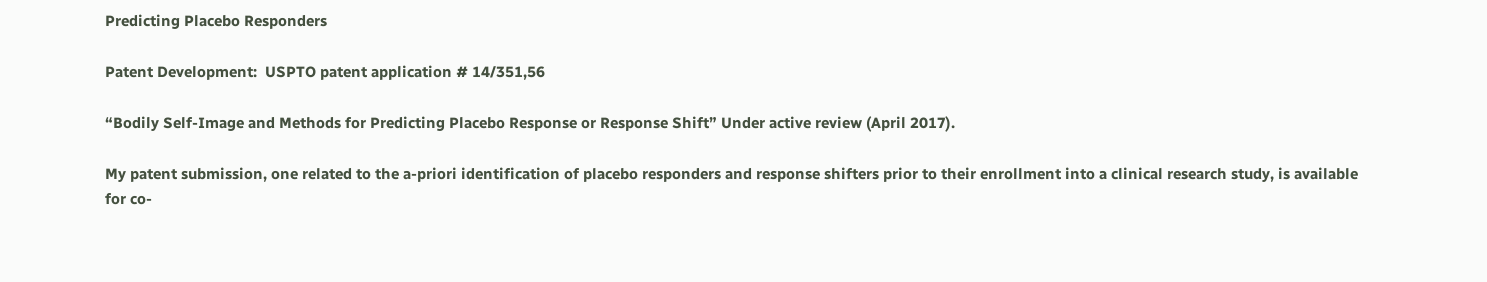Predicting Placebo Responders

Patent Development:  USPTO patent application # 14/351,56

“Bodily Self-Image and Methods for Predicting Placebo Response or Response Shift” Under active review (April 2017).

My patent submission, one related to the a-priori identification of placebo responders and response shifters prior to their enrollment into a clinical research study, is available for co-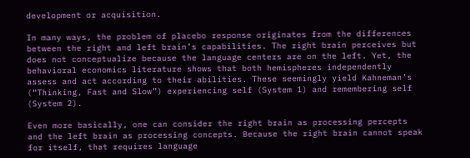development or acquisition.

In many ways, the problem of placebo response originates from the differences between the right and left brain’s capabilities. The right brain perceives but does not conceptualize because the language centers are on the left. Yet, the behavioral economics literature shows that both hemispheres independently assess and act according to their abilities. These seemingly yield Kahneman’s (“Thinking, Fast and Slow”) experiencing self (System 1) and remembering self (System 2).

Even more basically, one can consider the right brain as processing percepts and the left brain as processing concepts. Because the right brain cannot speak for itself, that requires language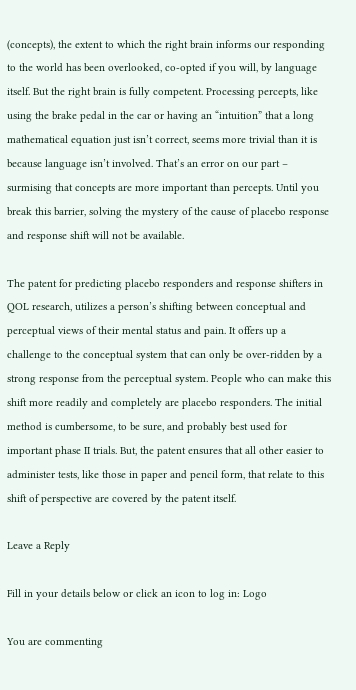(concepts), the extent to which the right brain informs our responding to the world has been overlooked, co-opted if you will, by language itself. But the right brain is fully competent. Processing percepts, like using the brake pedal in the car or having an “intuition” that a long mathematical equation just isn’t correct, seems more trivial than it is because language isn’t involved. That’s an error on our part – surmising that concepts are more important than percepts. Until you break this barrier, solving the mystery of the cause of placebo response and response shift will not be available.

The patent for predicting placebo responders and response shifters in QOL research, utilizes a person’s shifting between conceptual and perceptual views of their mental status and pain. It offers up a challenge to the conceptual system that can only be over-ridden by a strong response from the perceptual system. People who can make this shift more readily and completely are placebo responders. The initial method is cumbersome, to be sure, and probably best used for important phase II trials. But, the patent ensures that all other easier to administer tests, like those in paper and pencil form, that relate to this shift of perspective are covered by the patent itself.

Leave a Reply

Fill in your details below or click an icon to log in: Logo

You are commenting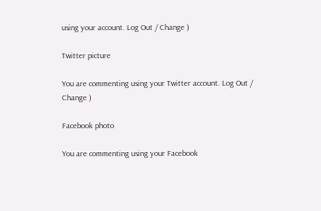using your account. Log Out / Change )

Twitter picture

You are commenting using your Twitter account. Log Out / Change )

Facebook photo

You are commenting using your Facebook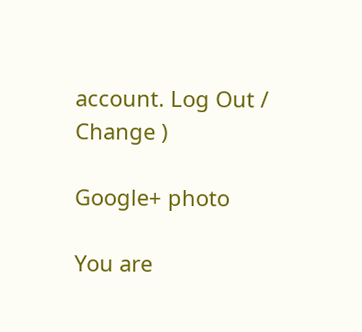account. Log Out / Change )

Google+ photo

You are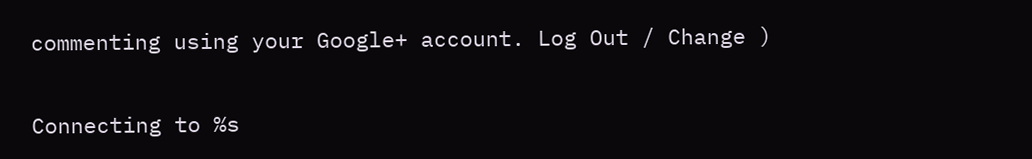commenting using your Google+ account. Log Out / Change )

Connecting to %s